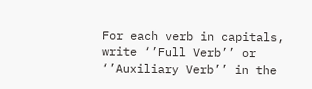For each verb in capitals, write ‘’Full Verb’’ or ‘’Auxiliary Verb’’ in the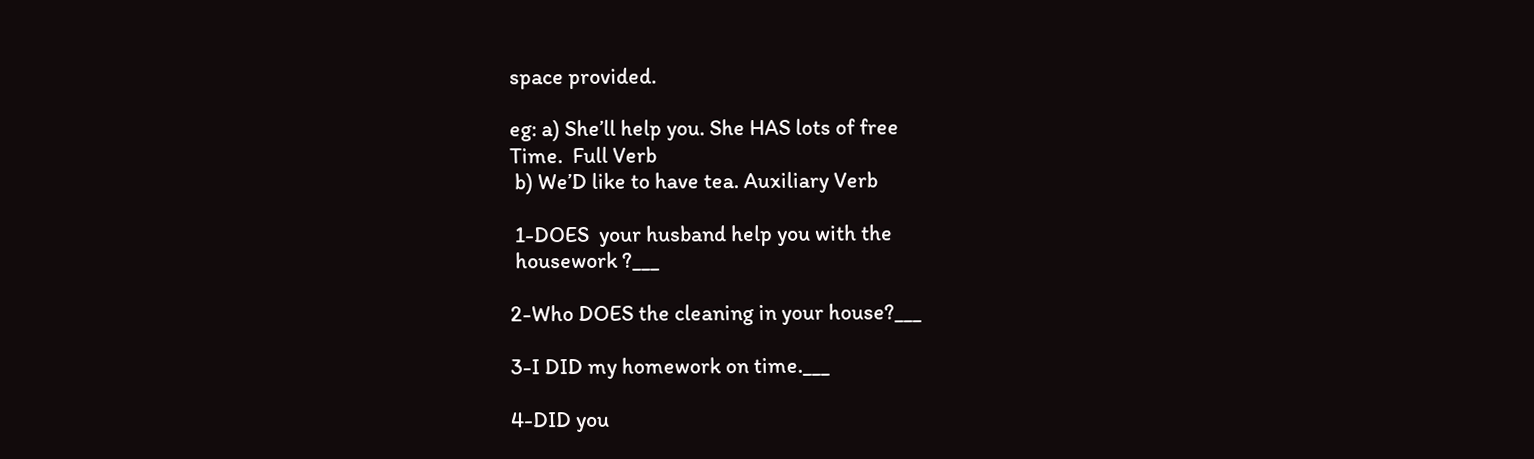space provided.

eg: a) She’ll help you. She HAS lots of free
Time.  Full Verb
 b) We’D like to have tea. Auxiliary Verb

 1-DOES  your husband help you with the
 housework ?___

2-Who DOES the cleaning in your house?___

3-I DID my homework on time.___

4-DID you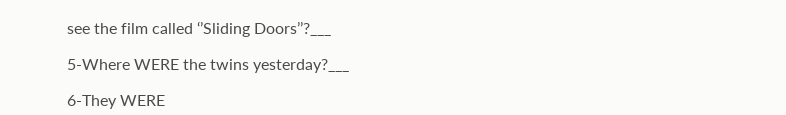see the film called ‘’Sliding Doors’’?___

5-Where WERE the twins yesterday?___

6-They WERE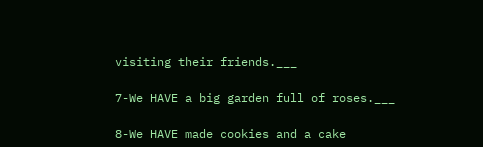visiting their friends.___

7-We HAVE a big garden full of roses.___

8-We HAVE made cookies and a cake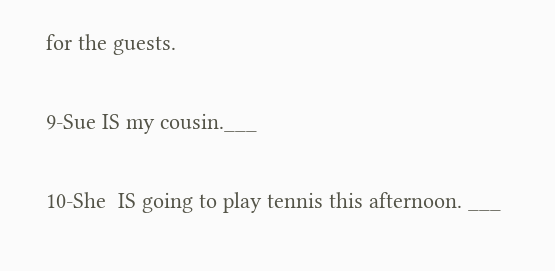for the guests.

9-Sue IS my cousin.___

10-She  IS going to play tennis this afternoon. ___